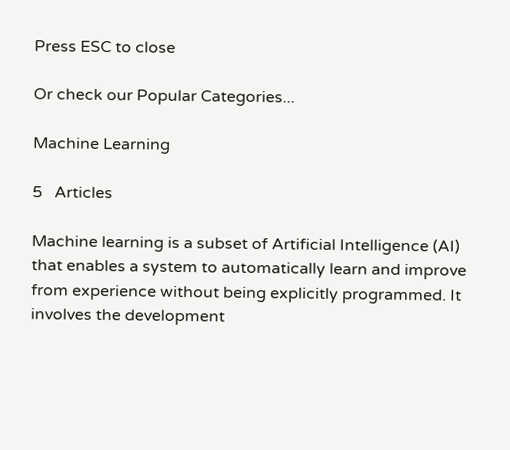Press ESC to close

Or check our Popular Categories...

Machine Learning

5   Articles

Machine learning is a subset of Artificial Intelligence (AI) that enables a system to automatically learn and improve from experience without being explicitly programmed. It involves the development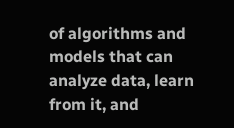of algorithms and models that can analyze data, learn from it, and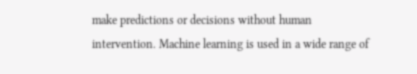make predictions or decisions without human intervention. Machine learning is used in a wide range of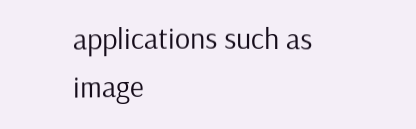applications such as image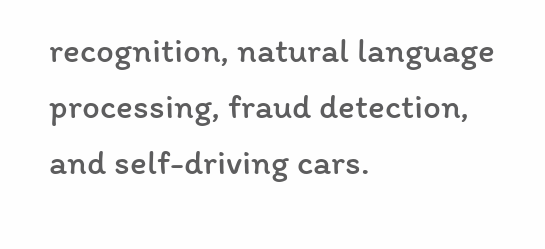recognition, natural language processing, fraud detection, and self-driving cars.